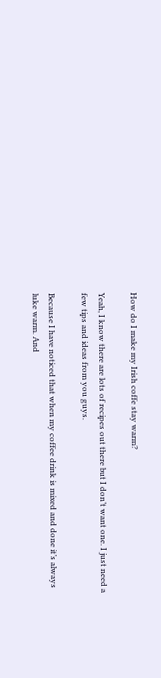How do I make my Irish coffe stay warm?

Yeah, I know there are lots of recipes out there but I don’t want one. I just need a few tips and ideas from you guys.

Because I have noticed that when my coffee drink is mixed and done it’s always luke warm. And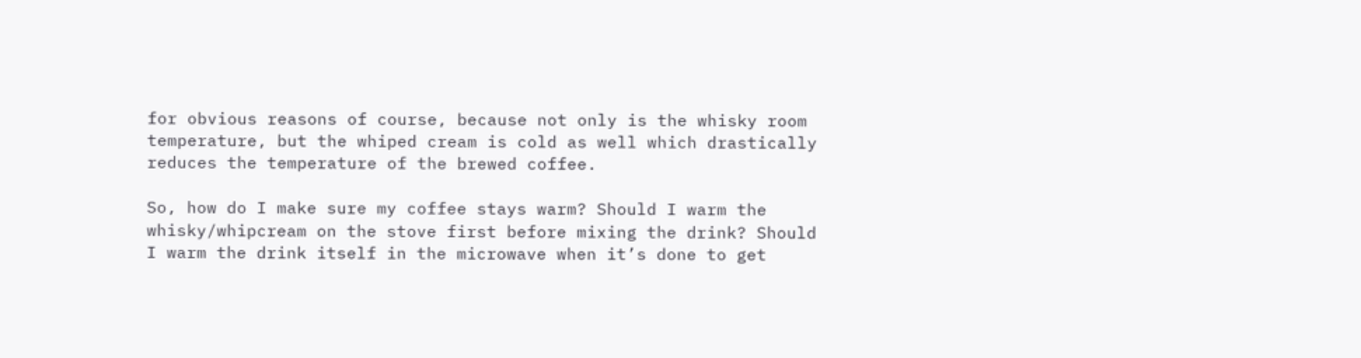for obvious reasons of course, because not only is the whisky room temperature, but the whiped cream is cold as well which drastically reduces the temperature of the brewed coffee.

So, how do I make sure my coffee stays warm? Should I warm the whisky/whipcream on the stove first before mixing the drink? Should I warm the drink itself in the microwave when it’s done to get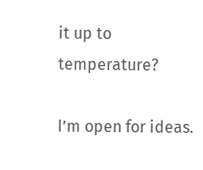it up to temperature?

I’m open for ideas.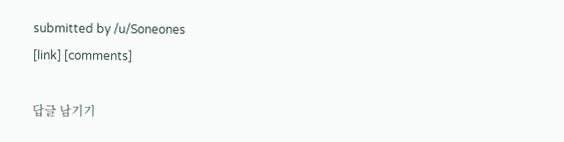submitted by /u/Soneones
[link] [comments]

답글 남기기